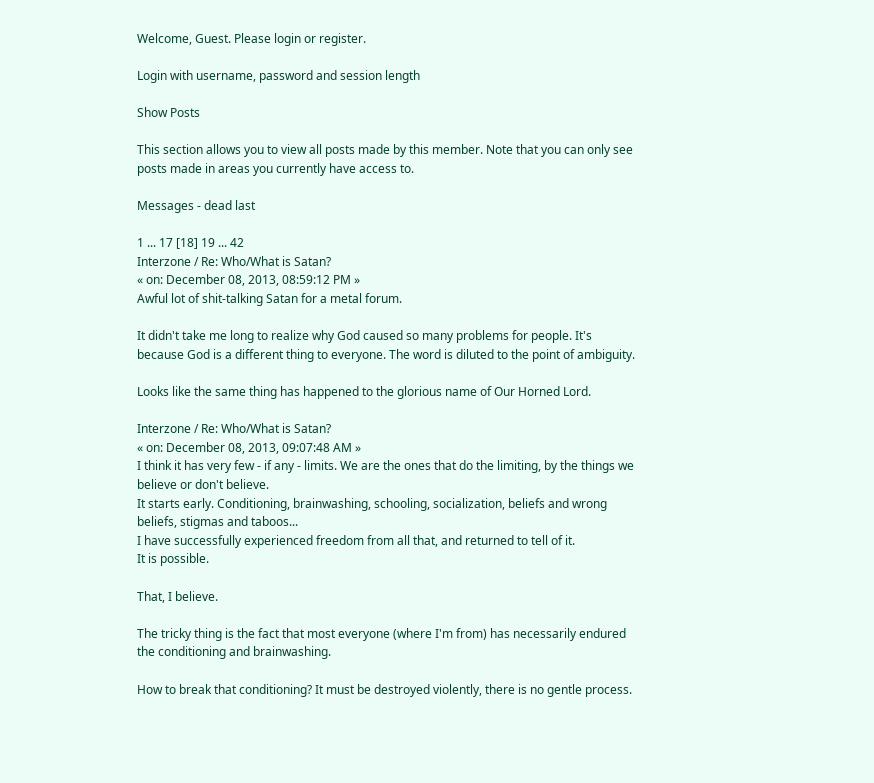Welcome, Guest. Please login or register.

Login with username, password and session length

Show Posts

This section allows you to view all posts made by this member. Note that you can only see posts made in areas you currently have access to.

Messages - dead last

1 ... 17 [18] 19 ... 42
Interzone / Re: Who/What is Satan?
« on: December 08, 2013, 08:59:12 PM »
Awful lot of shit-talking Satan for a metal forum.

It didn't take me long to realize why God caused so many problems for people. It's because God is a different thing to everyone. The word is diluted to the point of ambiguity.

Looks like the same thing has happened to the glorious name of Our Horned Lord.

Interzone / Re: Who/What is Satan?
« on: December 08, 2013, 09:07:48 AM »
I think it has very few - if any - limits. We are the ones that do the limiting, by the things we believe or don't believe.
It starts early. Conditioning, brainwashing, schooling, socialization, beliefs and wrong beliefs, stigmas and taboos...
I have successfully experienced freedom from all that, and returned to tell of it.
It is possible.

That, I believe.

The tricky thing is the fact that most everyone (where I'm from) has necessarily endured the conditioning and brainwashing.

How to break that conditioning? It must be destroyed violently, there is no gentle process.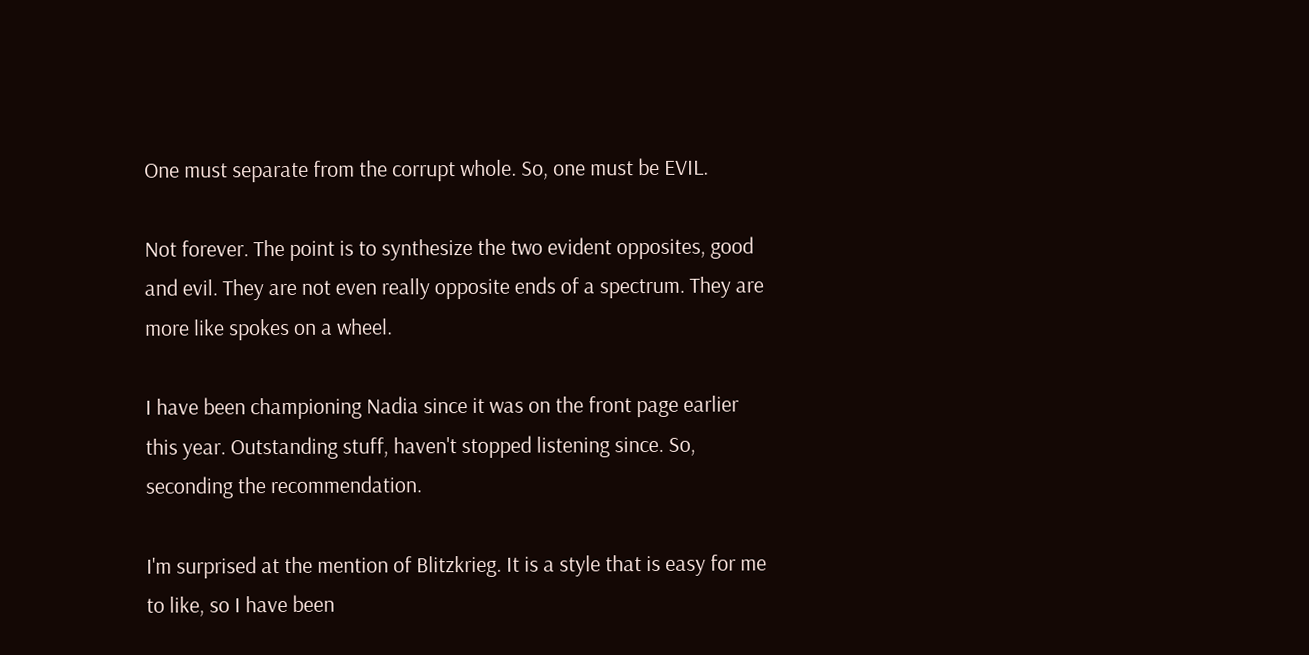One must separate from the corrupt whole. So, one must be EVIL.

Not forever. The point is to synthesize the two evident opposites, good and evil. They are not even really opposite ends of a spectrum. They are more like spokes on a wheel.

I have been championing Nadia since it was on the front page earlier this year. Outstanding stuff, haven't stopped listening since. So, seconding the recommendation.

I'm surprised at the mention of Blitzkrieg. It is a style that is easy for me to like, so I have been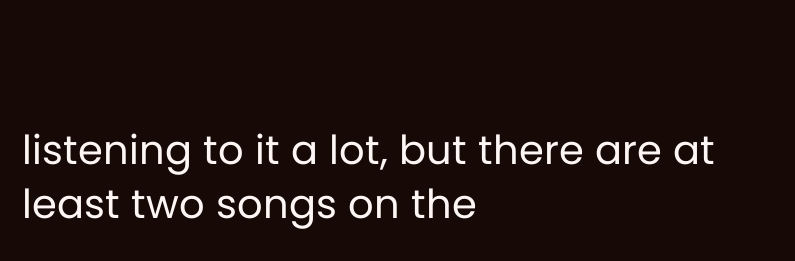listening to it a lot, but there are at least two songs on the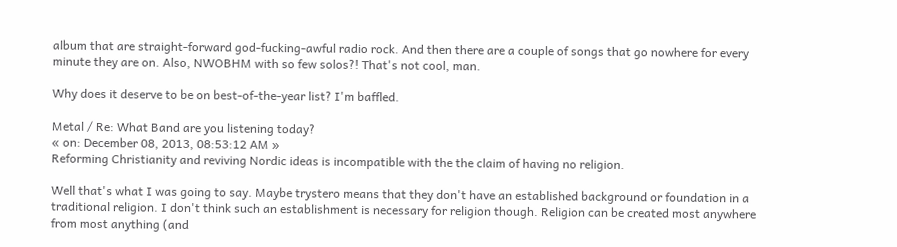album that are straight-forward god-fucking-awful radio rock. And then there are a couple of songs that go nowhere for every minute they are on. Also, NWOBHM with so few solos?! That's not cool, man.

Why does it deserve to be on best-of-the-year list? I'm baffled.

Metal / Re: What Band are you listening today?
« on: December 08, 2013, 08:53:12 AM »
Reforming Christianity and reviving Nordic ideas is incompatible with the the claim of having no religion.

Well that's what I was going to say. Maybe trystero means that they don't have an established background or foundation in a traditional religion. I don't think such an establishment is necessary for religion though. Religion can be created most anywhere from most anything (and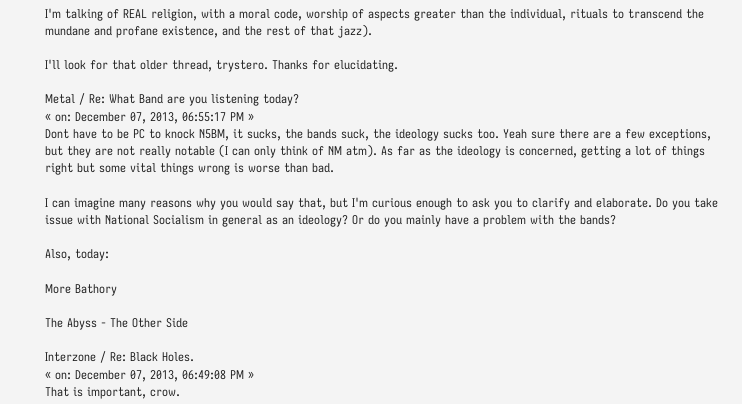I'm talking of REAL religion, with a moral code, worship of aspects greater than the individual, rituals to transcend the mundane and profane existence, and the rest of that jazz).

I'll look for that older thread, trystero. Thanks for elucidating.

Metal / Re: What Band are you listening today?
« on: December 07, 2013, 06:55:17 PM »
Dont have to be PC to knock N5BM, it sucks, the bands suck, the ideology sucks too. Yeah sure there are a few exceptions, but they are not really notable (I can only think of NM atm). As far as the ideology is concerned, getting a lot of things right but some vital things wrong is worse than bad.

I can imagine many reasons why you would say that, but I'm curious enough to ask you to clarify and elaborate. Do you take issue with National Socialism in general as an ideology? Or do you mainly have a problem with the bands?

Also, today:

More Bathory

The Abyss - The Other Side

Interzone / Re: Black Holes.
« on: December 07, 2013, 06:49:08 PM »
That is important, crow.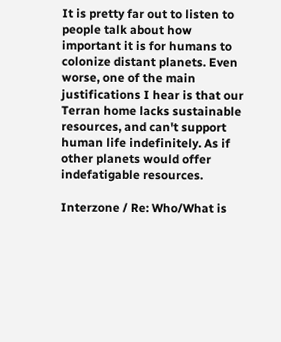It is pretty far out to listen to people talk about how important it is for humans to colonize distant planets. Even worse, one of the main justifications I hear is that our Terran home lacks sustainable resources, and can't support human life indefinitely. As if other planets would offer indefatigable resources.

Interzone / Re: Who/What is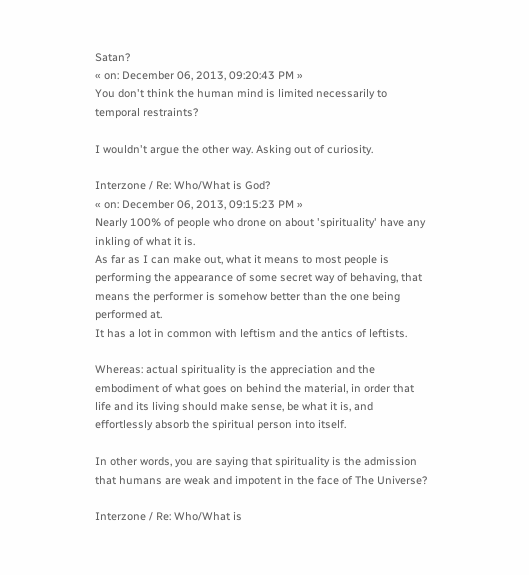Satan?
« on: December 06, 2013, 09:20:43 PM »
You don't think the human mind is limited necessarily to temporal restraints?

I wouldn't argue the other way. Asking out of curiosity.

Interzone / Re: Who/What is God?
« on: December 06, 2013, 09:15:23 PM »
Nearly 100% of people who drone on about 'spirituality' have any inkling of what it is.
As far as I can make out, what it means to most people is performing the appearance of some secret way of behaving, that means the performer is somehow better than the one being performed at.
It has a lot in common with leftism and the antics of leftists.

Whereas: actual spirituality is the appreciation and the embodiment of what goes on behind the material, in order that life and its living should make sense, be what it is, and effortlessly absorb the spiritual person into itself.

In other words, you are saying that spirituality is the admission that humans are weak and impotent in the face of The Universe?

Interzone / Re: Who/What is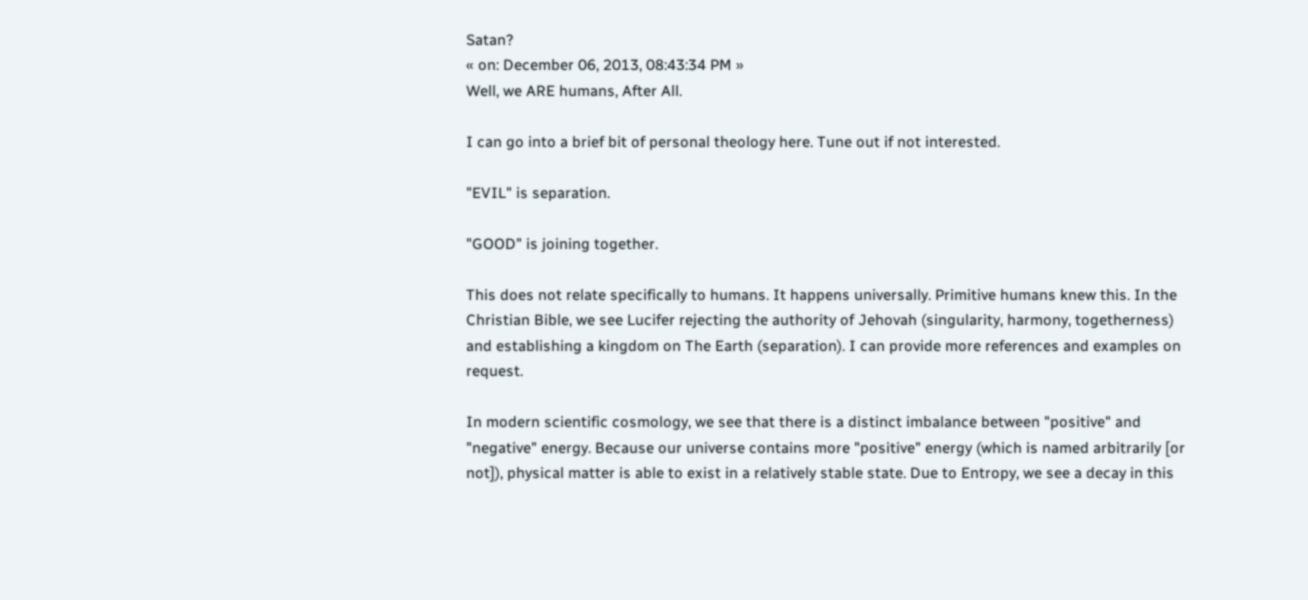Satan?
« on: December 06, 2013, 08:43:34 PM »
Well, we ARE humans, After All.

I can go into a brief bit of personal theology here. Tune out if not interested.

"EVIL" is separation.

"GOOD" is joining together.

This does not relate specifically to humans. It happens universally. Primitive humans knew this. In the Christian Bible, we see Lucifer rejecting the authority of Jehovah (singularity, harmony, togetherness) and establishing a kingdom on The Earth (separation). I can provide more references and examples on request.

In modern scientific cosmology, we see that there is a distinct imbalance between "positive" and "negative" energy. Because our universe contains more "positive" energy (which is named arbitrarily [or not]), physical matter is able to exist in a relatively stable state. Due to Entropy, we see a decay in this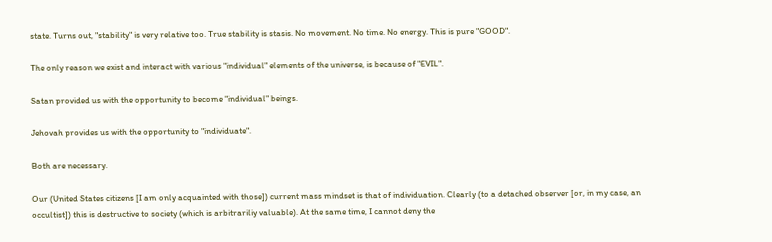state. Turns out, "stability" is very relative too. True stability is stasis. No movement. No time. No energy. This is pure "GOOD".

The only reason we exist and interact with various "individual" elements of the universe, is because of "EVIL".

Satan provided us with the opportunity to become "individual" beings.

Jehovah provides us with the opportunity to "individuate".

Both are necessary.

Our (United States citizens [I am only acquainted with those]) current mass mindset is that of individuation. Clearly (to a detached observer [or, in my case, an occultist]) this is destructive to society (which is arbitrariliy valuable). At the same time, I cannot deny the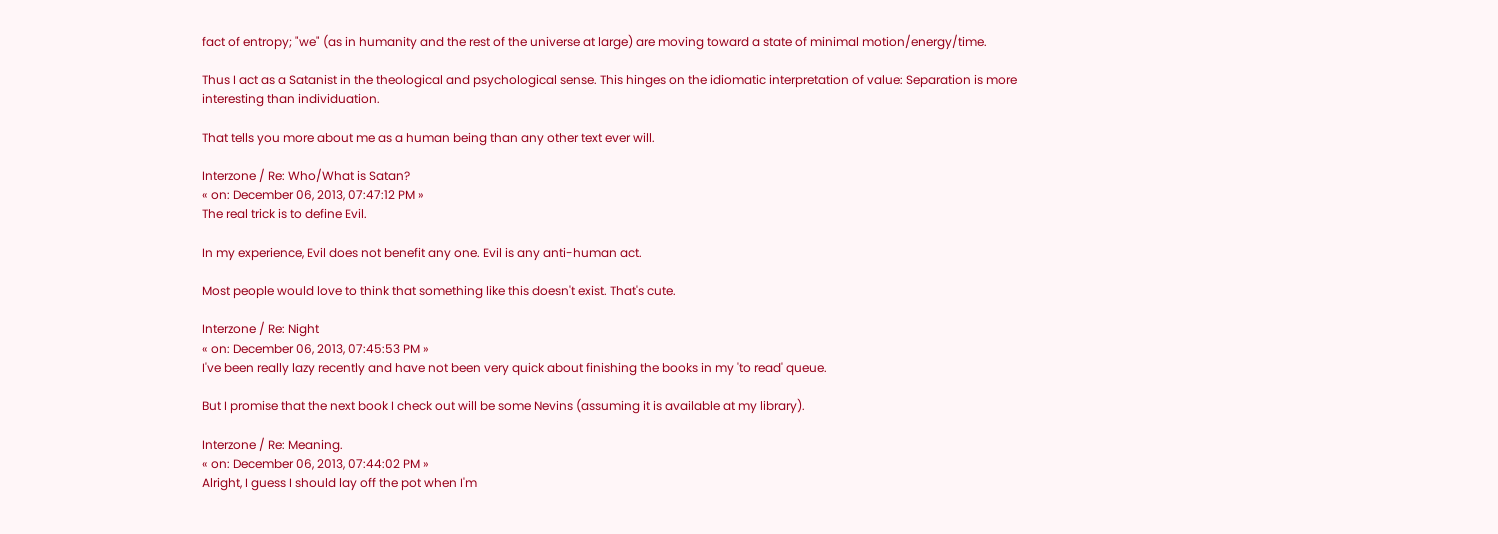fact of entropy; "we" (as in humanity and the rest of the universe at large) are moving toward a state of minimal motion/energy/time.

Thus I act as a Satanist in the theological and psychological sense. This hinges on the idiomatic interpretation of value: Separation is more interesting than individuation.

That tells you more about me as a human being than any other text ever will.

Interzone / Re: Who/What is Satan?
« on: December 06, 2013, 07:47:12 PM »
The real trick is to define Evil.

In my experience, Evil does not benefit any one. Evil is any anti-human act.

Most people would love to think that something like this doesn't exist. That's cute.

Interzone / Re: Night
« on: December 06, 2013, 07:45:53 PM »
I've been really lazy recently and have not been very quick about finishing the books in my 'to read' queue.

But I promise that the next book I check out will be some Nevins (assuming it is available at my library).

Interzone / Re: Meaning.
« on: December 06, 2013, 07:44:02 PM »
Alright, I guess I should lay off the pot when I'm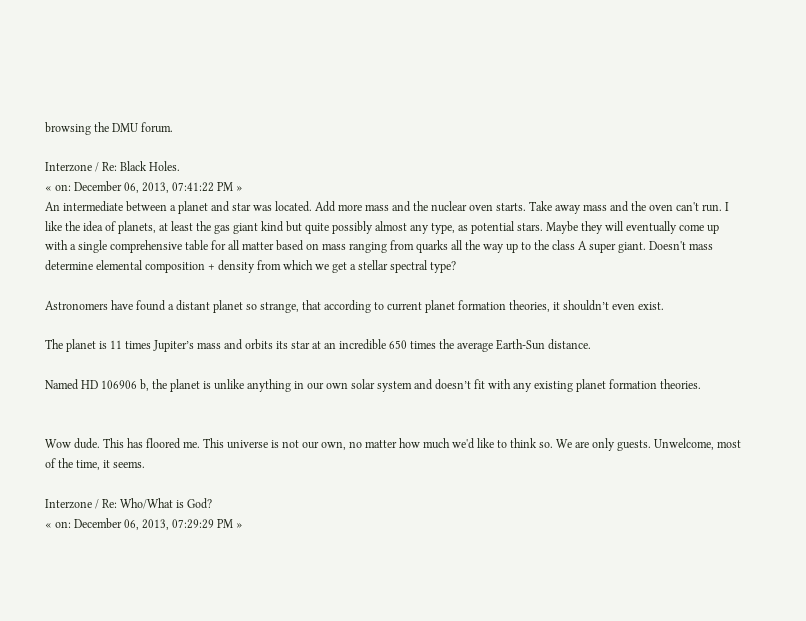browsing the DMU forum.

Interzone / Re: Black Holes.
« on: December 06, 2013, 07:41:22 PM »
An intermediate between a planet and star was located. Add more mass and the nuclear oven starts. Take away mass and the oven can't run. I like the idea of planets, at least the gas giant kind but quite possibly almost any type, as potential stars. Maybe they will eventually come up with a single comprehensive table for all matter based on mass ranging from quarks all the way up to the class A super giant. Doesn't mass determine elemental composition + density from which we get a stellar spectral type?

Astronomers have found a distant planet so strange, that according to current planet formation theories, it shouldn’t even exist.

The planet is 11 times Jupiter’s mass and orbits its star at an incredible 650 times the average Earth-Sun distance.

Named HD 106906 b, the planet is unlike anything in our own solar system and doesn’t fit with any existing planet formation theories.


Wow dude. This has floored me. This universe is not our own, no matter how much we'd like to think so. We are only guests. Unwelcome, most of the time, it seems.

Interzone / Re: Who/What is God?
« on: December 06, 2013, 07:29:29 PM »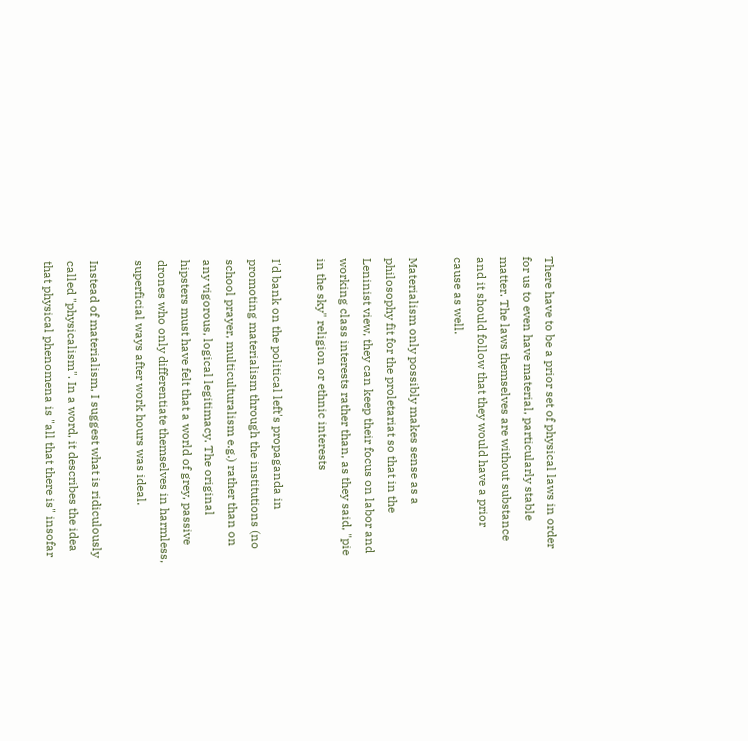There have to be a prior set of physical laws in order for us to even have material, particularly stable matter. The laws themselves are without substance and it should follow that they would have a prior cause as well.

Materialism only possibly makes sense as a philosophy fit for the proletariat so that in the Leninist view, they can keep their focus on labor and working class interests rather than, as they said, "pie in the sky" religion or ethnic interests

I'd bank on the political left's propaganda in promoting materialism through the institutions (no school prayer, multiculturalism e.g.) rather than on any vigorous, logical legitimacy. The original hipsters must have felt that a world of grey, passive drones who only differentiate themselves in harmless, superficial ways after work hours was ideal.

Instead of materialism, I suggest what is ridiculously called "physicalism". In a word, it describes the idea that physical phenomena is "all that there is" insofar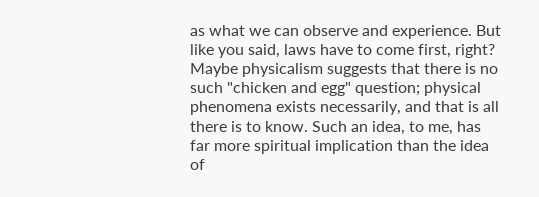as what we can observe and experience. But like you said, laws have to come first, right? Maybe physicalism suggests that there is no such "chicken and egg" question; physical phenomena exists necessarily, and that is all there is to know. Such an idea, to me, has far more spiritual implication than the idea of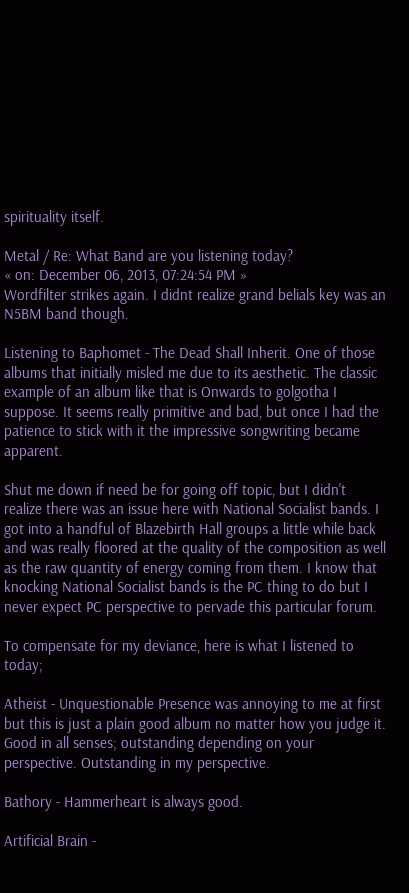spirituality itself.

Metal / Re: What Band are you listening today?
« on: December 06, 2013, 07:24:54 PM »
Wordfilter strikes again. I didnt realize grand belials key was an N5BM band though.

Listening to Baphomet - The Dead Shall Inherit. One of those albums that initially misled me due to its aesthetic. The classic example of an album like that is Onwards to golgotha I suppose. It seems really primitive and bad, but once I had the patience to stick with it the impressive songwriting became apparent.

Shut me down if need be for going off topic, but I didn't realize there was an issue here with National Socialist bands. I got into a handful of Blazebirth Hall groups a little while back and was really floored at the quality of the composition as well as the raw quantity of energy coming from them. I know that knocking National Socialist bands is the PC thing to do but I never expect PC perspective to pervade this particular forum.

To compensate for my deviance, here is what I listened to today;

Atheist - Unquestionable Presence was annoying to me at first but this is just a plain good album no matter how you judge it. Good in all senses; outstanding depending on your perspective. Outstanding in my perspective.

Bathory - Hammerheart is always good.

Artificial Brain -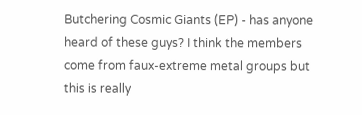Butchering Cosmic Giants (EP) - has anyone heard of these guys? I think the members come from faux-extreme metal groups but this is really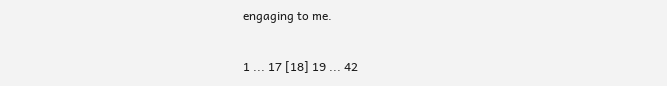engaging to me.

1 ... 17 [18] 19 ... 42